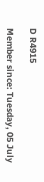D R4915

Member since: Tuesday, 05 July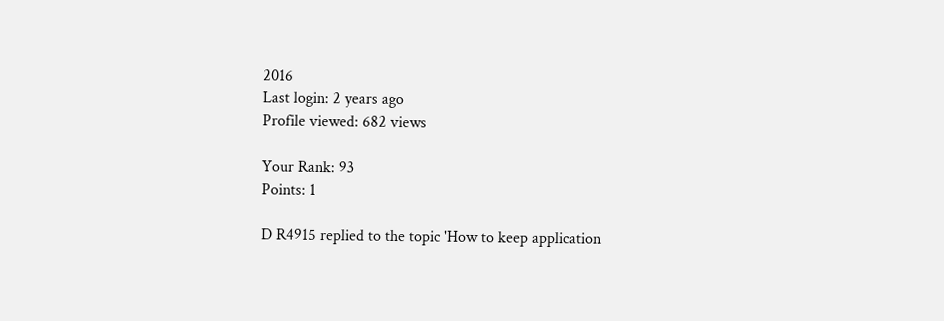2016
Last login: 2 years ago
Profile viewed: 682 views

Your Rank: 93
Points: 1

D R4915 replied to the topic 'How to keep application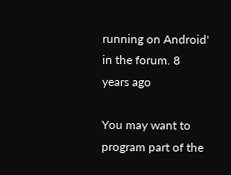running on Android' in the forum. 8 years ago

You may want to program part of the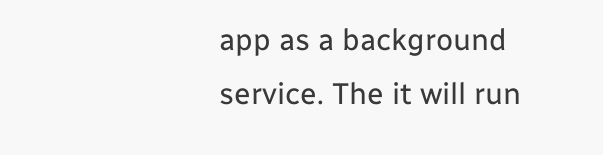app as a background service. The it will run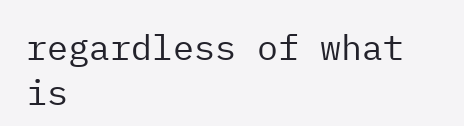regardless of what is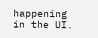happening in the UI.